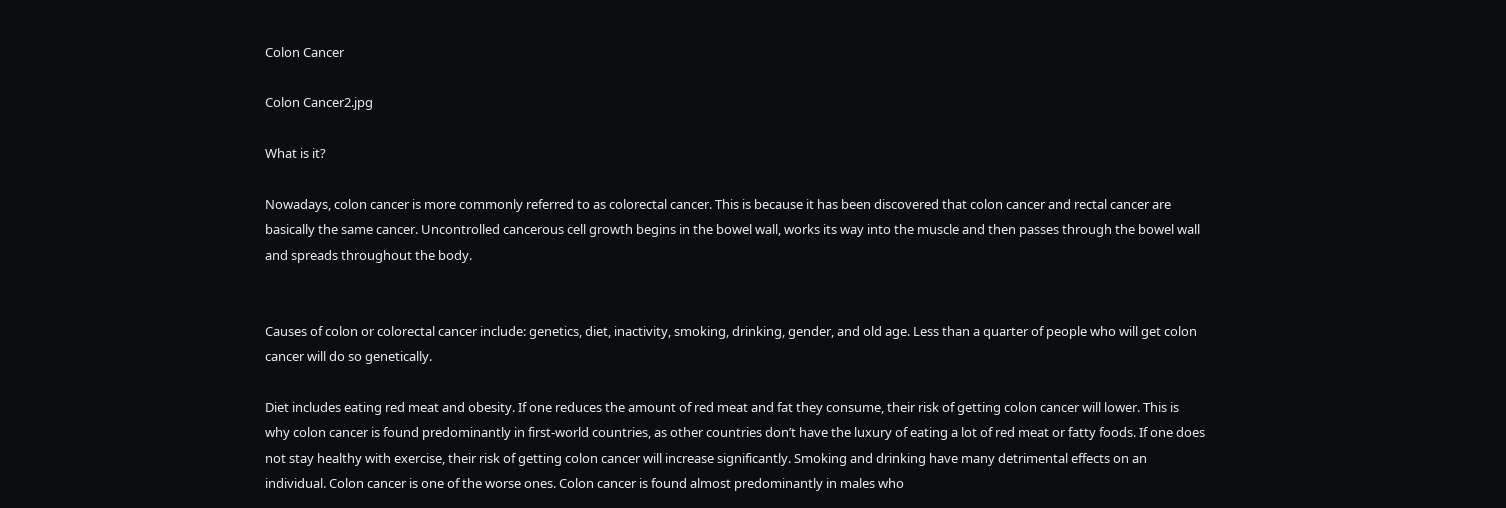Colon Cancer

Colon Cancer2.jpg

What is it?

Nowadays, colon cancer is more commonly referred to as colorectal cancer. This is because it has been discovered that colon cancer and rectal cancer are basically the same cancer. Uncontrolled cancerous cell growth begins in the bowel wall, works its way into the muscle and then passes through the bowel wall and spreads throughout the body.


Causes of colon or colorectal cancer include: genetics, diet, inactivity, smoking, drinking, gender, and old age. Less than a quarter of people who will get colon cancer will do so genetically.

Diet includes eating red meat and obesity. If one reduces the amount of red meat and fat they consume, their risk of getting colon cancer will lower. This is why colon cancer is found predominantly in first-world countries, as other countries don’t have the luxury of eating a lot of red meat or fatty foods. If one does not stay healthy with exercise, their risk of getting colon cancer will increase significantly. Smoking and drinking have many detrimental effects on an individual. Colon cancer is one of the worse ones. Colon cancer is found almost predominantly in males who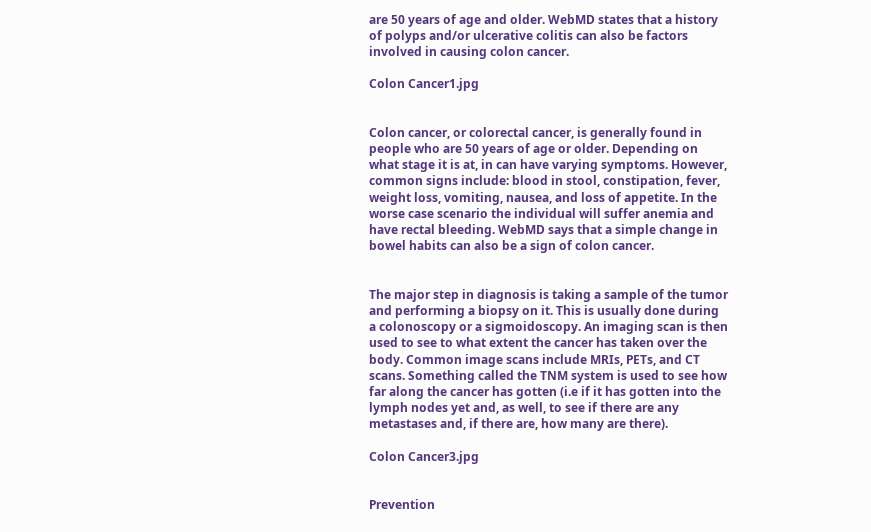are 50 years of age and older. WebMD states that a history of polyps and/or ulcerative colitis can also be factors involved in causing colon cancer.

Colon Cancer1.jpg


Colon cancer, or colorectal cancer, is generally found in people who are 50 years of age or older. Depending on what stage it is at, in can have varying symptoms. However, common signs include: blood in stool, constipation, fever, weight loss, vomiting, nausea, and loss of appetite. In the worse case scenario the individual will suffer anemia and have rectal bleeding. WebMD says that a simple change in bowel habits can also be a sign of colon cancer.


The major step in diagnosis is taking a sample of the tumor and performing a biopsy on it. This is usually done during a colonoscopy or a sigmoidoscopy. An imaging scan is then used to see to what extent the cancer has taken over the body. Common image scans include MRIs, PETs, and CT scans. Something called the TNM system is used to see how far along the cancer has gotten (i.e if it has gotten into the lymph nodes yet and, as well, to see if there are any metastases and, if there are, how many are there).

Colon Cancer3.jpg


Prevention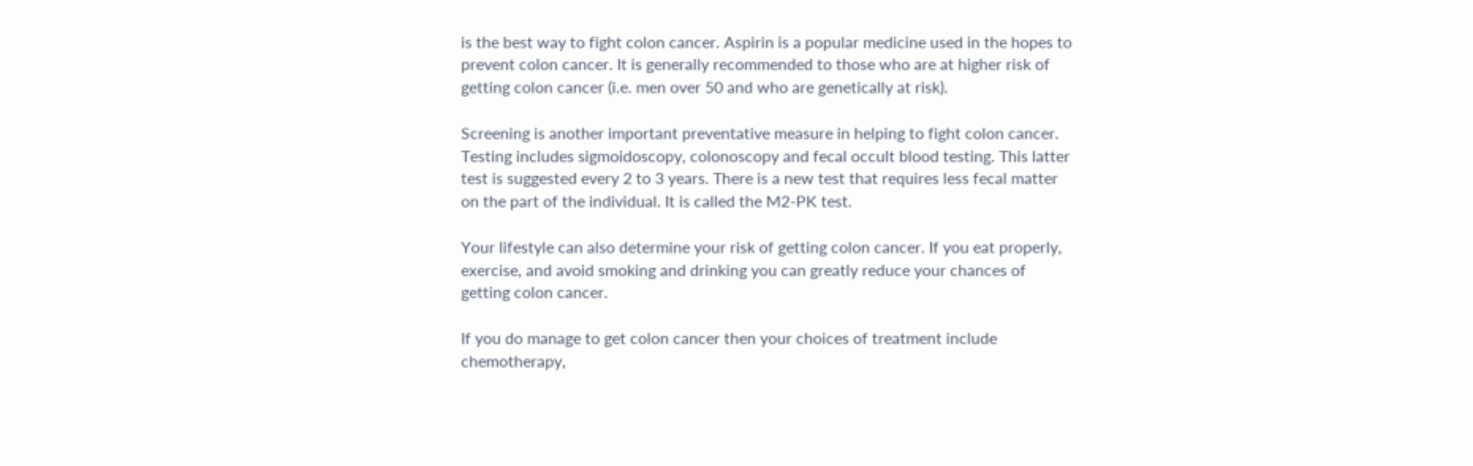is the best way to fight colon cancer. Aspirin is a popular medicine used in the hopes to prevent colon cancer. It is generally recommended to those who are at higher risk of getting colon cancer (i.e. men over 50 and who are genetically at risk).

Screening is another important preventative measure in helping to fight colon cancer. Testing includes sigmoidoscopy, colonoscopy and fecal occult blood testing. This latter test is suggested every 2 to 3 years. There is a new test that requires less fecal matter on the part of the individual. It is called the M2-PK test.

Your lifestyle can also determine your risk of getting colon cancer. If you eat properly, exercise, and avoid smoking and drinking you can greatly reduce your chances of getting colon cancer.

If you do manage to get colon cancer then your choices of treatment include chemotherapy,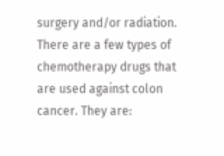surgery and/or radiation. There are a few types of chemotherapy drugs that are used against colon cancer. They are: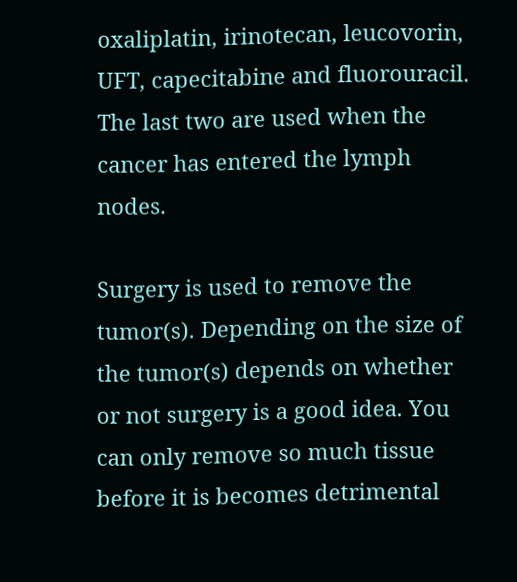oxaliplatin, irinotecan, leucovorin, UFT, capecitabine and fluorouracil. The last two are used when the cancer has entered the lymph nodes.

Surgery is used to remove the tumor(s). Depending on the size of the tumor(s) depends on whether or not surgery is a good idea. You can only remove so much tissue before it is becomes detrimental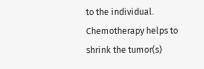to the individual. Chemotherapy helps to shrink the tumor(s)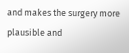and makes the surgery more plausible and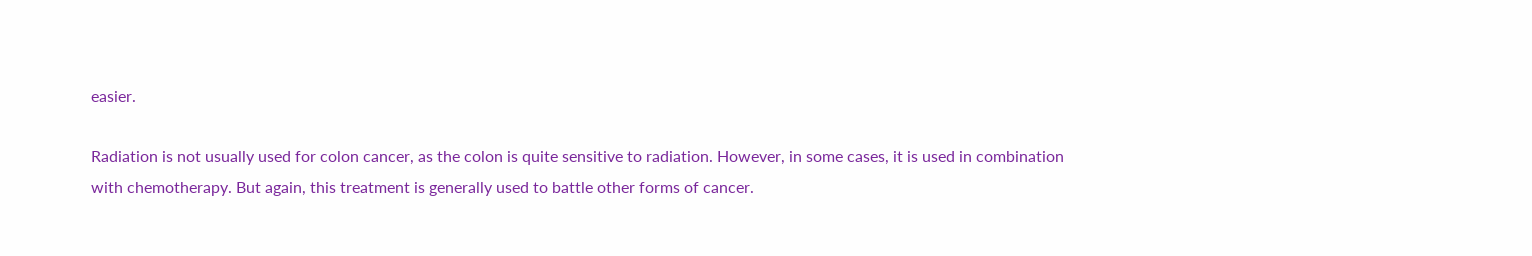easier.

Radiation is not usually used for colon cancer, as the colon is quite sensitive to radiation. However, in some cases, it is used in combination with chemotherapy. But again, this treatment is generally used to battle other forms of cancer.